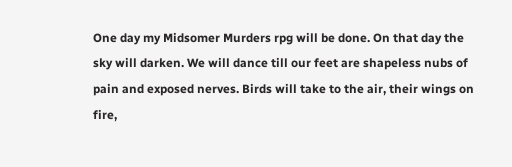One day my Midsomer Murders rpg will be done. On that day the sky will darken. We will dance till our feet are shapeless nubs of pain and exposed nerves. Birds will take to the air, their wings on fire,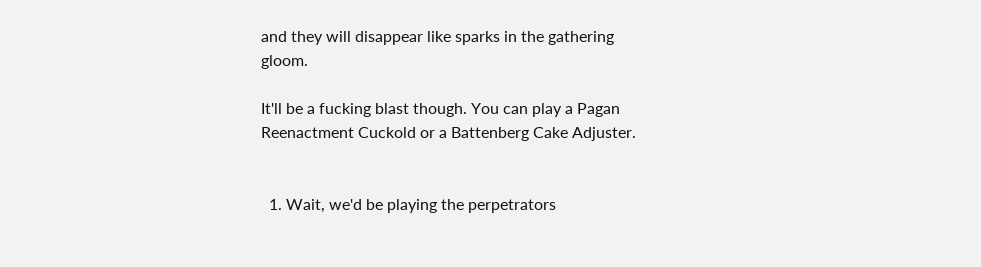and they will disappear like sparks in the gathering gloom.

It'll be a fucking blast though. You can play a Pagan Reenactment Cuckold or a Battenberg Cake Adjuster.


  1. Wait, we'd be playing the perpetrators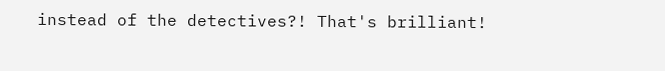instead of the detectives?! That's brilliant!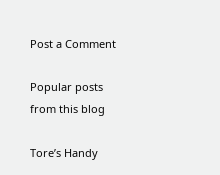Post a Comment

Popular posts from this blog

Tore’s Handy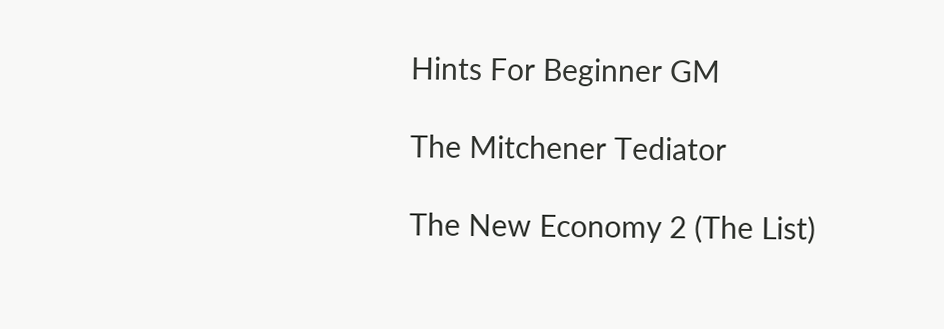Hints For Beginner GM

The Mitchener Tediator

The New Economy 2 (The List)